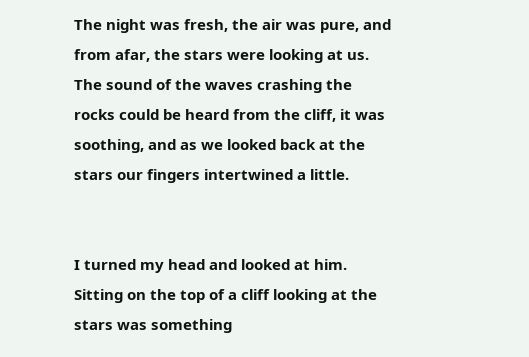The night was fresh, the air was pure, and from afar, the stars were looking at us. The sound of the waves crashing the rocks could be heard from the cliff, it was soothing, and as we looked back at the stars our fingers intertwined a little.


I turned my head and looked at him. Sitting on the top of a cliff looking at the stars was something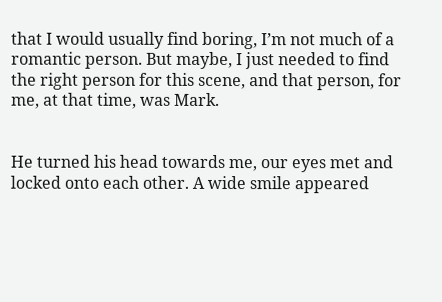that I would usually find boring, I’m not much of a romantic person. But maybe, I just needed to find the right person for this scene, and that person, for me, at that time, was Mark.


He turned his head towards me, our eyes met and locked onto each other. A wide smile appeared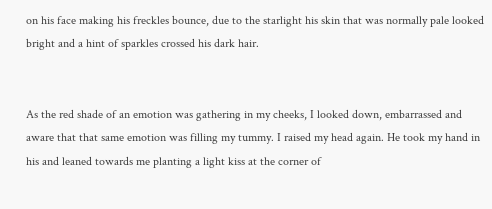on his face making his freckles bounce, due to the starlight his skin that was normally pale looked bright and a hint of sparkles crossed his dark hair.


As the red shade of an emotion was gathering in my cheeks, I looked down, embarrassed and aware that that same emotion was filling my tummy. I raised my head again. He took my hand in his and leaned towards me planting a light kiss at the corner of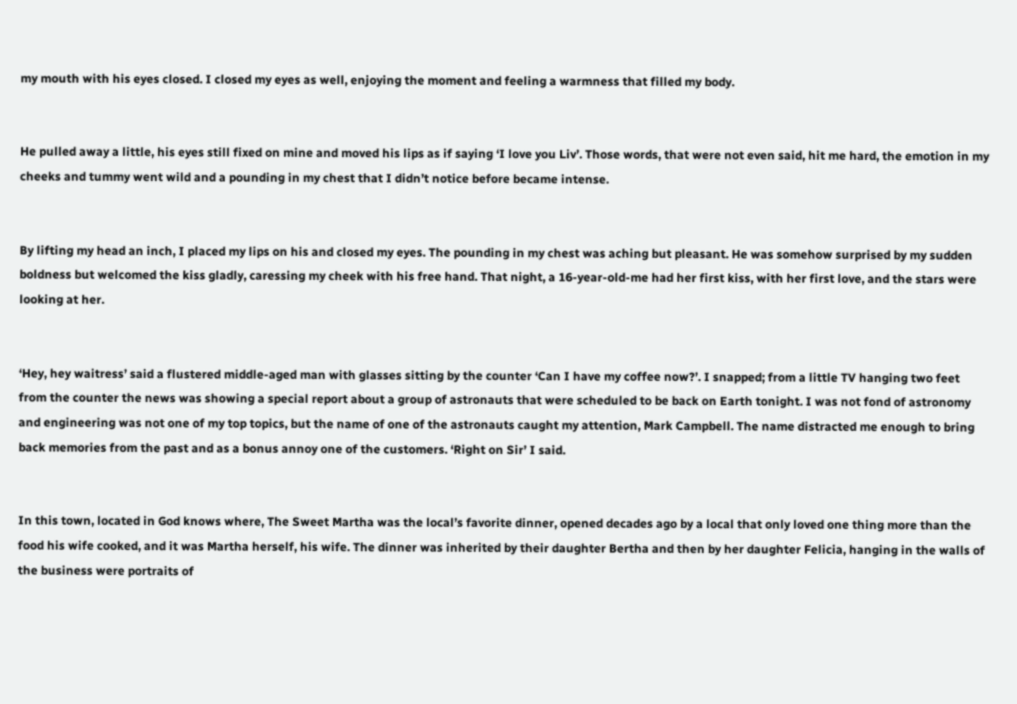my mouth with his eyes closed. I closed my eyes as well, enjoying the moment and feeling a warmness that filled my body.


He pulled away a little, his eyes still fixed on mine and moved his lips as if saying ‘I love you Liv’. Those words, that were not even said, hit me hard, the emotion in my cheeks and tummy went wild and a pounding in my chest that I didn’t notice before became intense.


By lifting my head an inch, I placed my lips on his and closed my eyes. The pounding in my chest was aching but pleasant. He was somehow surprised by my sudden boldness but welcomed the kiss gladly, caressing my cheek with his free hand. That night, a 16-year-old-me had her first kiss, with her first love, and the stars were looking at her.


‘Hey, hey waitress’ said a flustered middle-aged man with glasses sitting by the counter ‘Can I have my coffee now?’. I snapped; from a little TV hanging two feet from the counter the news was showing a special report about a group of astronauts that were scheduled to be back on Earth tonight. I was not fond of astronomy and engineering was not one of my top topics, but the name of one of the astronauts caught my attention, Mark Campbell. The name distracted me enough to bring back memories from the past and as a bonus annoy one of the customers. ‘Right on Sir’ I said.


In this town, located in God knows where, The Sweet Martha was the local’s favorite dinner, opened decades ago by a local that only loved one thing more than the food his wife cooked, and it was Martha herself, his wife. The dinner was inherited by their daughter Bertha and then by her daughter Felicia, hanging in the walls of the business were portraits of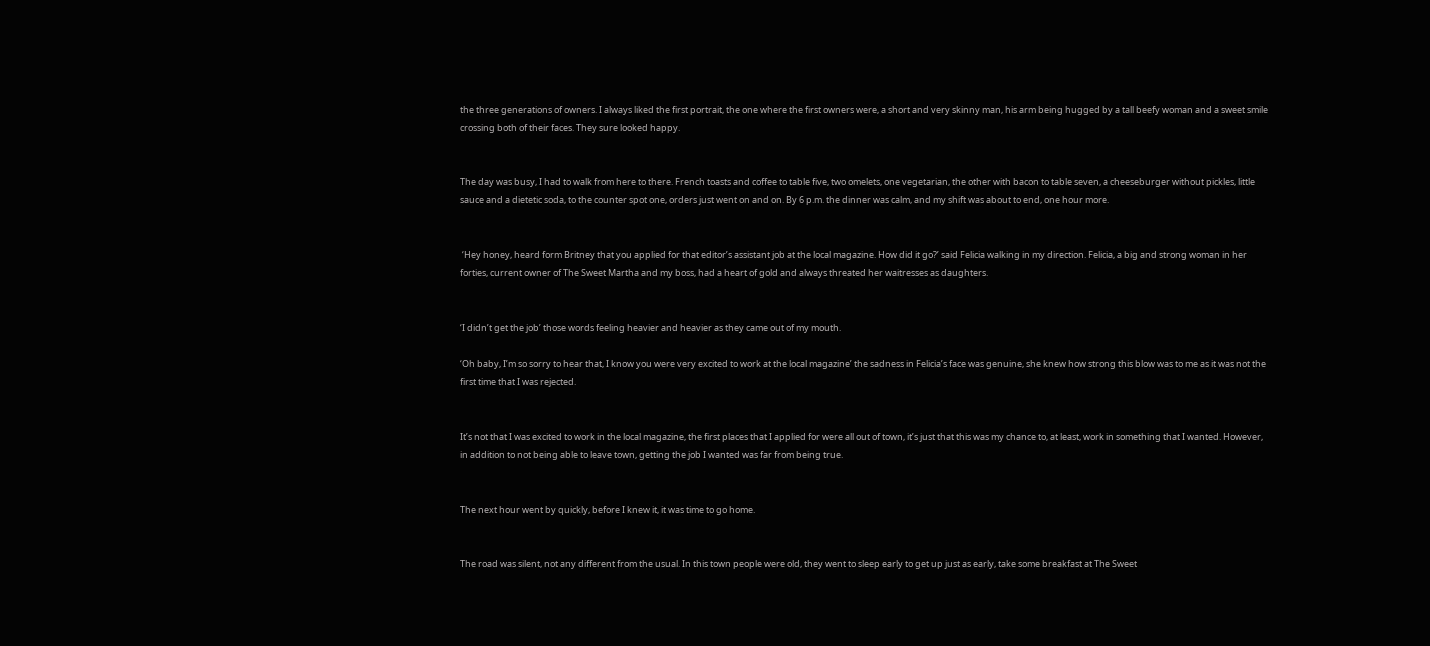the three generations of owners. I always liked the first portrait, the one where the first owners were, a short and very skinny man, his arm being hugged by a tall beefy woman and a sweet smile crossing both of their faces. They sure looked happy.


The day was busy, I had to walk from here to there. French toasts and coffee to table five, two omelets, one vegetarian, the other with bacon to table seven, a cheeseburger without pickles, little sauce and a dietetic soda, to the counter spot one, orders just went on and on. By 6 p.m. the dinner was calm, and my shift was about to end, one hour more.


 ‘Hey honey, heard form Britney that you applied for that editor’s assistant job at the local magazine. How did it go?’ said Felicia walking in my direction. Felicia, a big and strong woman in her forties, current owner of The Sweet Martha and my boss, had a heart of gold and always threated her waitresses as daughters.


‘I didn’t get the job’ those words feeling heavier and heavier as they came out of my mouth.

‘Oh baby, I’m so sorry to hear that, I know you were very excited to work at the local magazine’ the sadness in Felicia’s face was genuine, she knew how strong this blow was to me as it was not the first time that I was rejected.


It’s not that I was excited to work in the local magazine, the first places that I applied for were all out of town, it’s just that this was my chance to, at least, work in something that I wanted. However, in addition to not being able to leave town, getting the job I wanted was far from being true.


The next hour went by quickly, before I knew it, it was time to go home.


The road was silent, not any different from the usual. In this town people were old, they went to sleep early to get up just as early, take some breakfast at The Sweet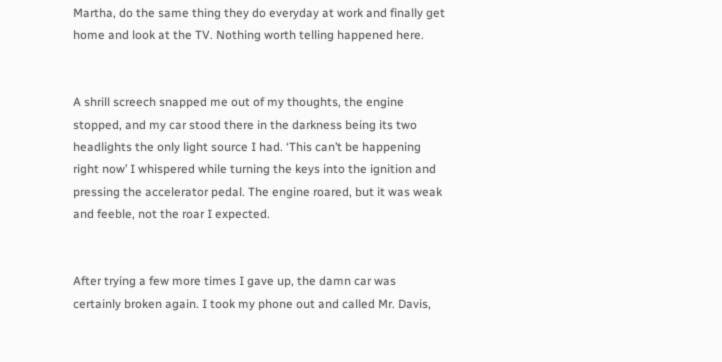Martha, do the same thing they do everyday at work and finally get home and look at the TV. Nothing worth telling happened here.


A shrill screech snapped me out of my thoughts, the engine stopped, and my car stood there in the darkness being its two headlights the only light source I had. ‘This can’t be happening right now’ I whispered while turning the keys into the ignition and pressing the accelerator pedal. The engine roared, but it was weak and feeble, not the roar I expected.


After trying a few more times I gave up, the damn car was certainly broken again. I took my phone out and called Mr. Davis,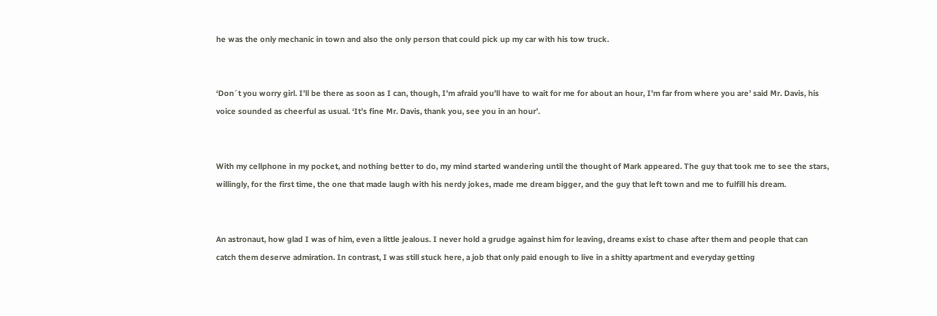he was the only mechanic in town and also the only person that could pick up my car with his tow truck.


‘Don´t you worry girl. I’ll be there as soon as I can, though, I’m afraid you’ll have to wait for me for about an hour, I’m far from where you are’ said Mr. Davis, his voice sounded as cheerful as usual. ‘It’s fine Mr. Davis, thank you, see you in an hour’.


With my cellphone in my pocket, and nothing better to do, my mind started wandering until the thought of Mark appeared. The guy that took me to see the stars, willingly, for the first time, the one that made laugh with his nerdy jokes, made me dream bigger, and the guy that left town and me to fulfill his dream.


An astronaut, how glad I was of him, even a little jealous. I never hold a grudge against him for leaving, dreams exist to chase after them and people that can catch them deserve admiration. In contrast, I was still stuck here, a job that only paid enough to live in a shitty apartment and everyday getting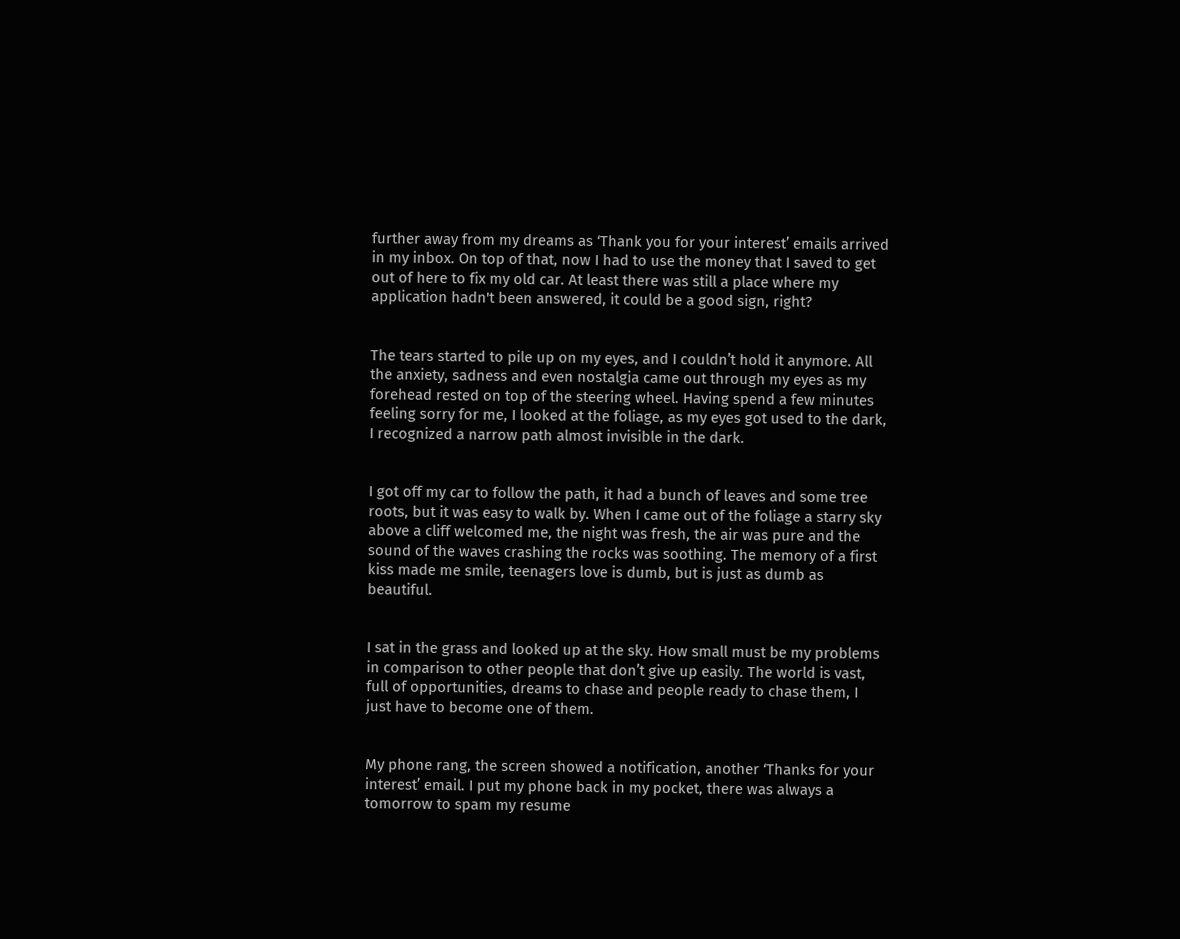further away from my dreams as ‘Thank you for your interest’ emails arrived in my inbox. On top of that, now I had to use the money that I saved to get out of here to fix my old car. At least there was still a place where my application hadn't been answered, it could be a good sign, right?


The tears started to pile up on my eyes, and I couldn’t hold it anymore. All the anxiety, sadness and even nostalgia came out through my eyes as my forehead rested on top of the steering wheel. Having spend a few minutes feeling sorry for me, I looked at the foliage, as my eyes got used to the dark, I recognized a narrow path almost invisible in the dark.


I got off my car to follow the path, it had a bunch of leaves and some tree roots, but it was easy to walk by. When I came out of the foliage a starry sky above a cliff welcomed me, the night was fresh, the air was pure and the sound of the waves crashing the rocks was soothing. The memory of a first kiss made me smile, teenagers love is dumb, but is just as dumb as beautiful.


I sat in the grass and looked up at the sky. How small must be my problems in comparison to other people that don’t give up easily. The world is vast, full of opportunities, dreams to chase and people ready to chase them, I just have to become one of them.


My phone rang, the screen showed a notification, another ‘Thanks for your interest’ email. I put my phone back in my pocket, there was always a tomorrow to spam my resume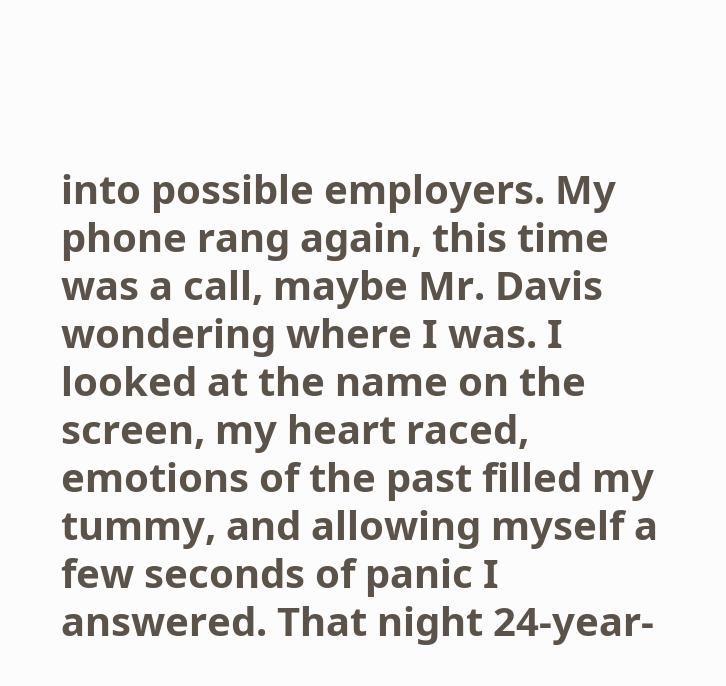into possible employers. My phone rang again, this time was a call, maybe Mr. Davis wondering where I was. I looked at the name on the screen, my heart raced, emotions of the past filled my tummy, and allowing myself a few seconds of panic I answered. That night 24-year-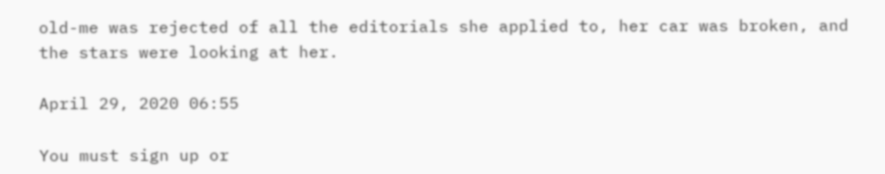old-me was rejected of all the editorials she applied to, her car was broken, and the stars were looking at her.

April 29, 2020 06:55

You must sign up or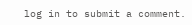log in to submit a comment.